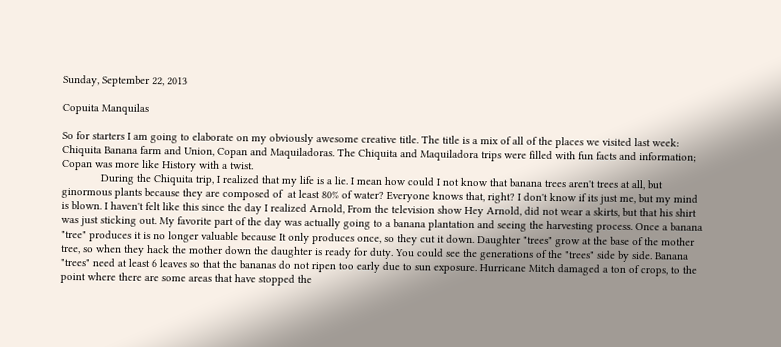Sunday, September 22, 2013

Copuita Manquilas

So for starters I am going to elaborate on my obviously awesome creative title. The title is a mix of all of the places we visited last week: Chiquita Banana farm and Union, Copan and Maquiladoras. The Chiquita and Maquiladora trips were filled with fun facts and information; Copan was more like History with a twist.
             During the Chiquita trip, I realized that my life is a lie. I mean how could I not know that banana trees aren't trees at all, but ginormous plants because they are composed of  at least 80% of water? Everyone knows that, right? I don't know if its just me, but my mind is blown. I haven't felt like this since the day I realized Arnold, From the television show Hey Arnold, did not wear a skirts, but that his shirt was just sticking out. My favorite part of the day was actually going to a banana plantation and seeing the harvesting process. Once a banana "tree" produces it is no longer valuable because It only produces once, so they cut it down. Daughter "trees" grow at the base of the mother tree, so when they hack the mother down the daughter is ready for duty. You could see the generations of the "trees" side by side. Banana "trees" need at least 6 leaves so that the bananas do not ripen too early due to sun exposure. Hurricane Mitch damaged a ton of crops, to the point where there are some areas that have stopped the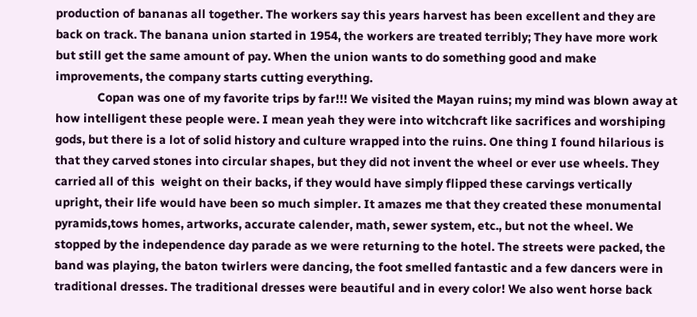production of bananas all together. The workers say this years harvest has been excellent and they are back on track. The banana union started in 1954, the workers are treated terribly; They have more work but still get the same amount of pay. When the union wants to do something good and make improvements, the company starts cutting everything.
              Copan was one of my favorite trips by far!!! We visited the Mayan ruins; my mind was blown away at how intelligent these people were. I mean yeah they were into witchcraft like sacrifices and worshiping gods, but there is a lot of solid history and culture wrapped into the ruins. One thing I found hilarious is that they carved stones into circular shapes, but they did not invent the wheel or ever use wheels. They carried all of this  weight on their backs, if they would have simply flipped these carvings vertically upright, their life would have been so much simpler. It amazes me that they created these monumental pyramids,tows homes, artworks, accurate calender, math, sewer system, etc., but not the wheel. We stopped by the independence day parade as we were returning to the hotel. The streets were packed, the band was playing, the baton twirlers were dancing, the foot smelled fantastic and a few dancers were in traditional dresses. The traditional dresses were beautiful and in every color! We also went horse back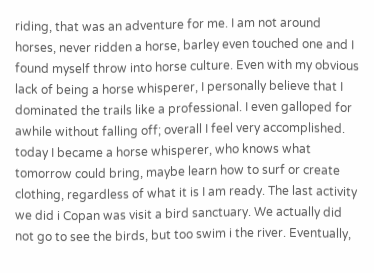riding, that was an adventure for me. I am not around horses, never ridden a horse, barley even touched one and I found myself throw into horse culture. Even with my obvious lack of being a horse whisperer, I personally believe that I dominated the trails like a professional. I even galloped for awhile without falling off; overall I feel very accomplished. today I became a horse whisperer, who knows what tomorrow could bring, maybe learn how to surf or create clothing, regardless of what it is I am ready. The last activity we did i Copan was visit a bird sanctuary. We actually did not go to see the birds, but too swim i the river. Eventually,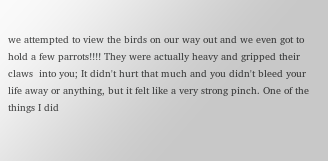we attempted to view the birds on our way out and we even got to hold a few parrots!!!! They were actually heavy and gripped their claws  into you; It didn't hurt that much and you didn't bleed your life away or anything, but it felt like a very strong pinch. One of the things I did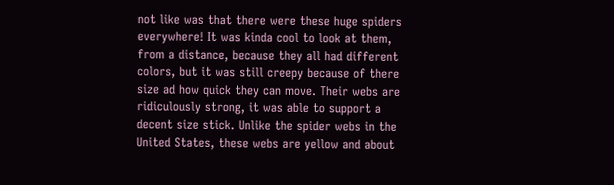not like was that there were these huge spiders everywhere! It was kinda cool to look at them, from a distance, because they all had different colors, but it was still creepy because of there size ad how quick they can move. Their webs are ridiculously strong, it was able to support a decent size stick. Unlike the spider webs in the United States, these webs are yellow and about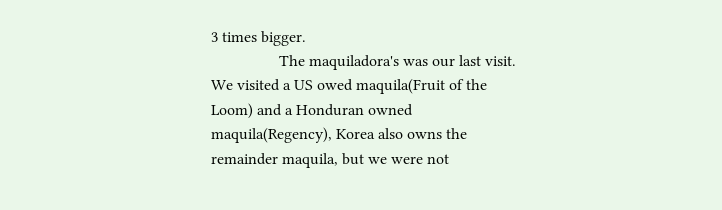3 times bigger.
                 The maquiladora's was our last visit. We visited a US owed maquila(Fruit of the Loom) and a Honduran owned maquila(Regency), Korea also owns the remainder maquila, but we were not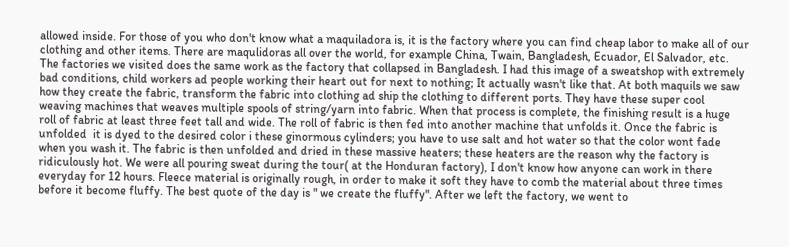allowed inside. For those of you who don't know what a maquiladora is, it is the factory where you can find cheap labor to make all of our clothing and other items. There are maqulidoras all over the world, for example China, Twain, Bangladesh, Ecuador, El Salvador, etc. The factories we visited does the same work as the factory that collapsed in Bangladesh. I had this image of a sweatshop with extremely bad conditions, child workers ad people working their heart out for next to nothing; It actually wasn't like that. At both maquils we saw how they create the fabric, transform the fabric into clothing ad ship the clothing to different ports. They have these super cool weaving machines that weaves multiple spools of string/yarn into fabric. When that process is complete, the finishing result is a huge roll of fabric at least three feet tall and wide. The roll of fabric is then fed into another machine that unfolds it. Once the fabric is unfolded  it is dyed to the desired color i these ginormous cylinders; you have to use salt and hot water so that the color wont fade when you wash it. The fabric is then unfolded and dried in these massive heaters; these heaters are the reason why the factory is ridiculously hot. We were all pouring sweat during the tour( at the Honduran factory), I don't know how anyone can work in there everyday for 12 hours. Fleece material is originally rough, in order to make it soft they have to comb the material about three times before it become fluffy. The best quote of the day is " we create the fluffy". After we left the factory, we went to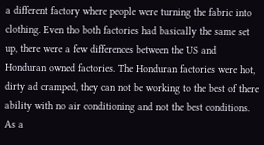a different factory where people were turning the fabric into clothing. Even tho both factories had basically the same set up, there were a few differences between the US and Honduran owned factories. The Honduran factories were hot, dirty ad cramped, they can not be working to the best of there ability with no air conditioning and not the best conditions. As a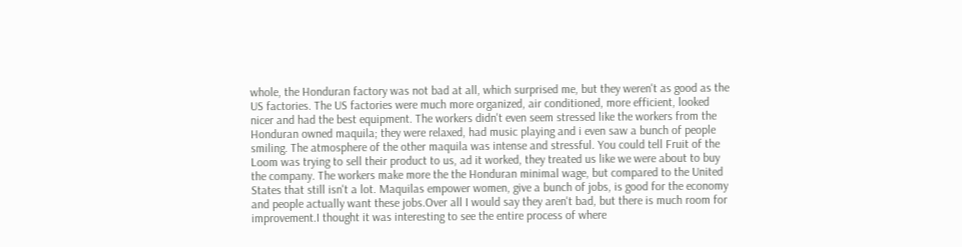whole, the Honduran factory was not bad at all, which surprised me, but they weren't as good as the US factories. The US factories were much more organized, air conditioned, more efficient, looked nicer and had the best equipment. The workers didn't even seem stressed like the workers from the Honduran owned maquila; they were relaxed, had music playing and i even saw a bunch of people smiling. The atmosphere of the other maquila was intense and stressful. You could tell Fruit of the Loom was trying to sell their product to us, ad it worked, they treated us like we were about to buy the company. The workers make more the the Honduran minimal wage, but compared to the United States that still isn't a lot. Maquilas empower women, give a bunch of jobs, is good for the economy and people actually want these jobs.Over all I would say they aren't bad, but there is much room for improvement.I thought it was interesting to see the entire process of where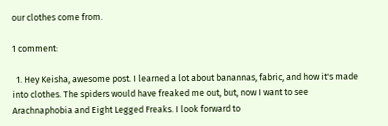our clothes come from.

1 comment:

  1. Hey Keisha, awesome post. I learned a lot about banannas, fabric, and how it's made into clothes. The spiders would have freaked me out, but, now I want to see Arachnaphobia and Eight Legged Freaks. I look forward to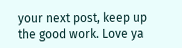your next post, keep up the good work. Love ya